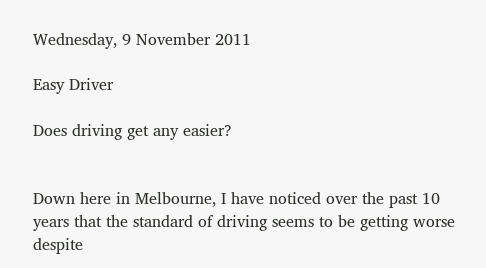Wednesday, 9 November 2011

Easy Driver

Does driving get any easier?


Down here in Melbourne, I have noticed over the past 10 years that the standard of driving seems to be getting worse despite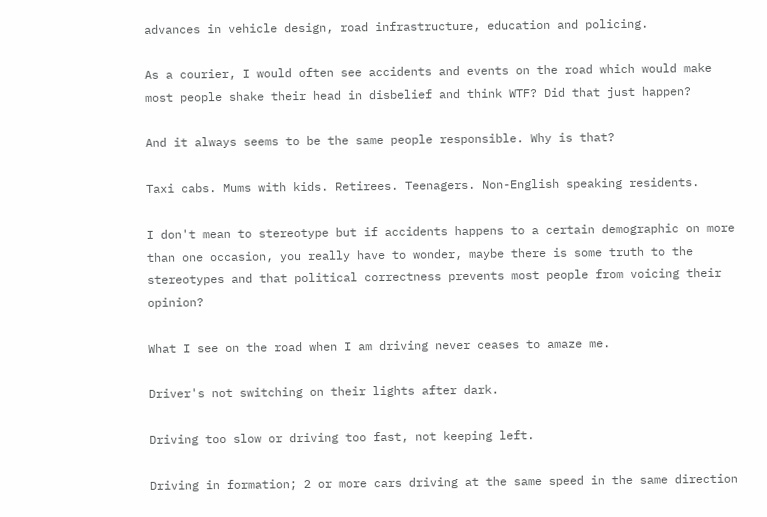advances in vehicle design, road infrastructure, education and policing.

As a courier, I would often see accidents and events on the road which would make most people shake their head in disbelief and think WTF? Did that just happen?

And it always seems to be the same people responsible. Why is that?

Taxi cabs. Mums with kids. Retirees. Teenagers. Non-English speaking residents.

I don't mean to stereotype but if accidents happens to a certain demographic on more than one occasion, you really have to wonder, maybe there is some truth to the stereotypes and that political correctness prevents most people from voicing their opinion?

What I see on the road when I am driving never ceases to amaze me.

Driver's not switching on their lights after dark.

Driving too slow or driving too fast, not keeping left.

Driving in formation; 2 or more cars driving at the same speed in the same direction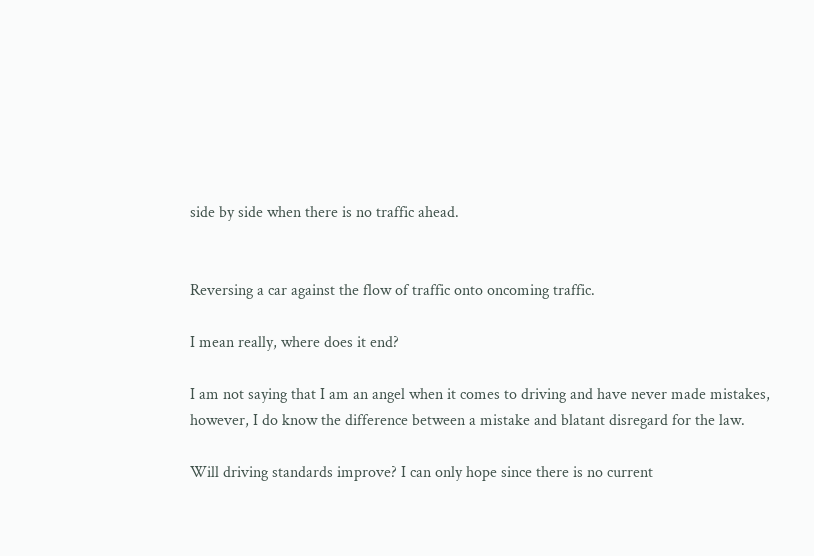side by side when there is no traffic ahead.


Reversing a car against the flow of traffic onto oncoming traffic.

I mean really, where does it end?

I am not saying that I am an angel when it comes to driving and have never made mistakes, however, I do know the difference between a mistake and blatant disregard for the law.

Will driving standards improve? I can only hope since there is no current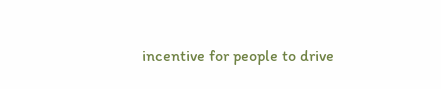incentive for people to drive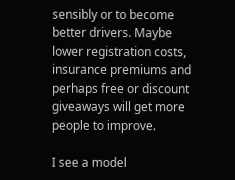sensibly or to become better drivers. Maybe lower registration costs, insurance premiums and perhaps free or discount giveaways will get more people to improve.

I see a model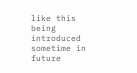like this being introduced sometime in future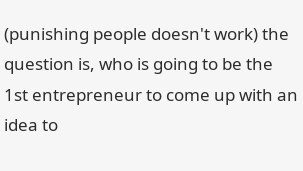(punishing people doesn't work) the question is, who is going to be the 1st entrepreneur to come up with an idea to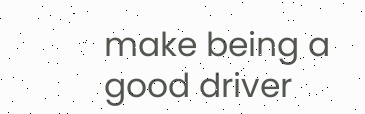make being a good driver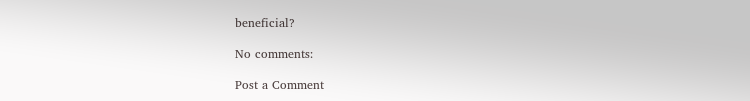beneficial?

No comments:

Post a Comment